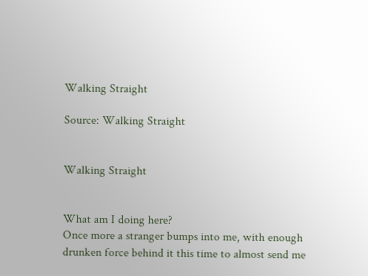Walking Straight

Source: Walking Straight


Walking Straight


What am I doing here?
Once more a stranger bumps into me, with enough drunken force behind it this time to almost send me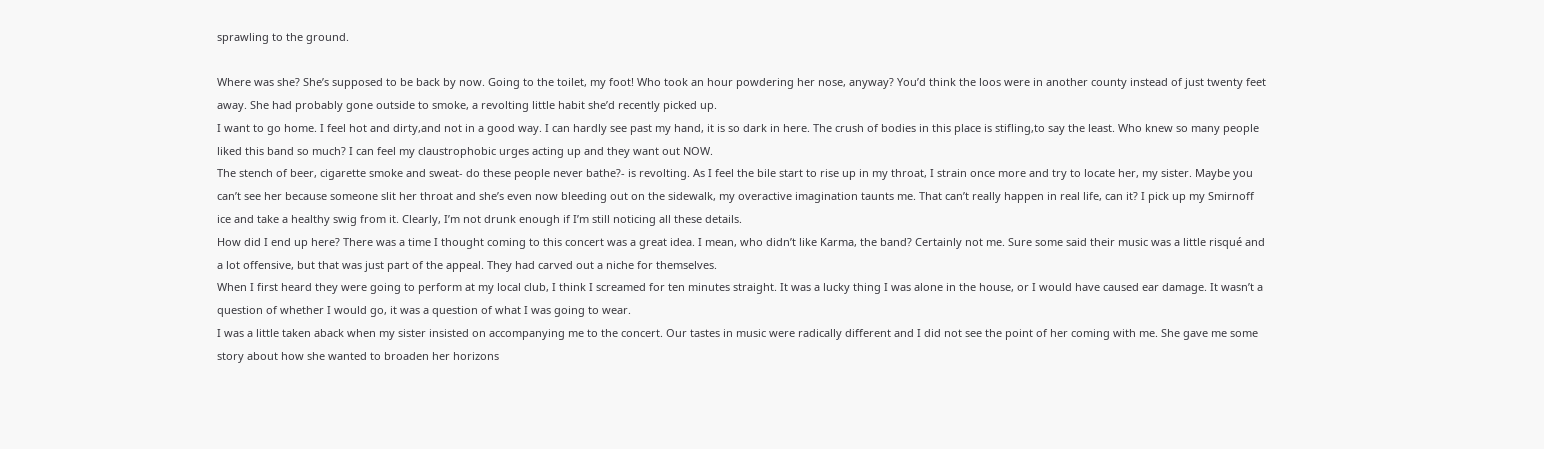sprawling to the ground.

Where was she? She’s supposed to be back by now. Going to the toilet, my foot! Who took an hour powdering her nose, anyway? You’d think the loos were in another county instead of just twenty feet away. She had probably gone outside to smoke, a revolting little habit she’d recently picked up.
I want to go home. I feel hot and dirty,and not in a good way. I can hardly see past my hand, it is so dark in here. The crush of bodies in this place is stifling,to say the least. Who knew so many people liked this band so much? I can feel my claustrophobic urges acting up and they want out NOW.
The stench of beer, cigarette smoke and sweat- do these people never bathe?- is revolting. As I feel the bile start to rise up in my throat, I strain once more and try to locate her, my sister. Maybe you can’t see her because someone slit her throat and she’s even now bleeding out on the sidewalk, my overactive imagination taunts me. That can’t really happen in real life, can it? I pick up my Smirnoff ice and take a healthy swig from it. Clearly, I’m not drunk enough if I’m still noticing all these details.
How did I end up here? There was a time I thought coming to this concert was a great idea. I mean, who didn’t like Karma, the band? Certainly not me. Sure some said their music was a little risqué and a lot offensive, but that was just part of the appeal. They had carved out a niche for themselves.
When I first heard they were going to perform at my local club, I think I screamed for ten minutes straight. It was a lucky thing I was alone in the house, or I would have caused ear damage. It wasn’t a question of whether I would go, it was a question of what I was going to wear.
I was a little taken aback when my sister insisted on accompanying me to the concert. Our tastes in music were radically different and I did not see the point of her coming with me. She gave me some story about how she wanted to broaden her horizons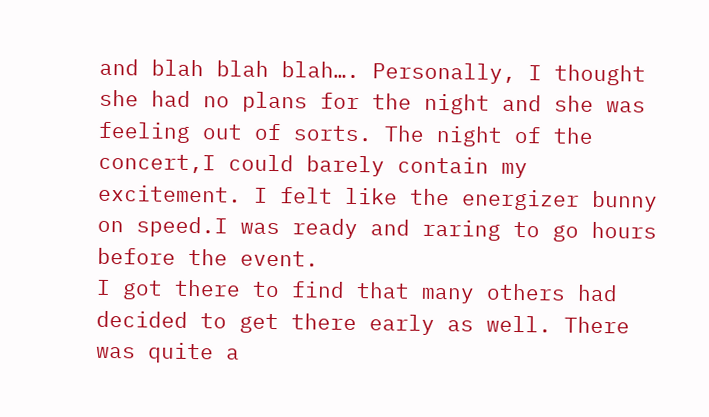and blah blah blah…. Personally, I thought she had no plans for the night and she was feeling out of sorts. The night of the concert,I could barely contain my excitement. I felt like the energizer bunny on speed.I was ready and raring to go hours before the event.
I got there to find that many others had decided to get there early as well. There was quite a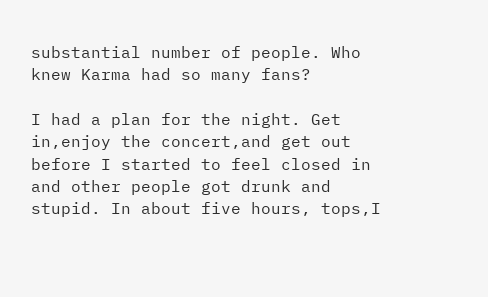substantial number of people. Who knew Karma had so many fans?

I had a plan for the night. Get in,enjoy the concert,and get out before I started to feel closed in and other people got drunk and stupid. In about five hours, tops,I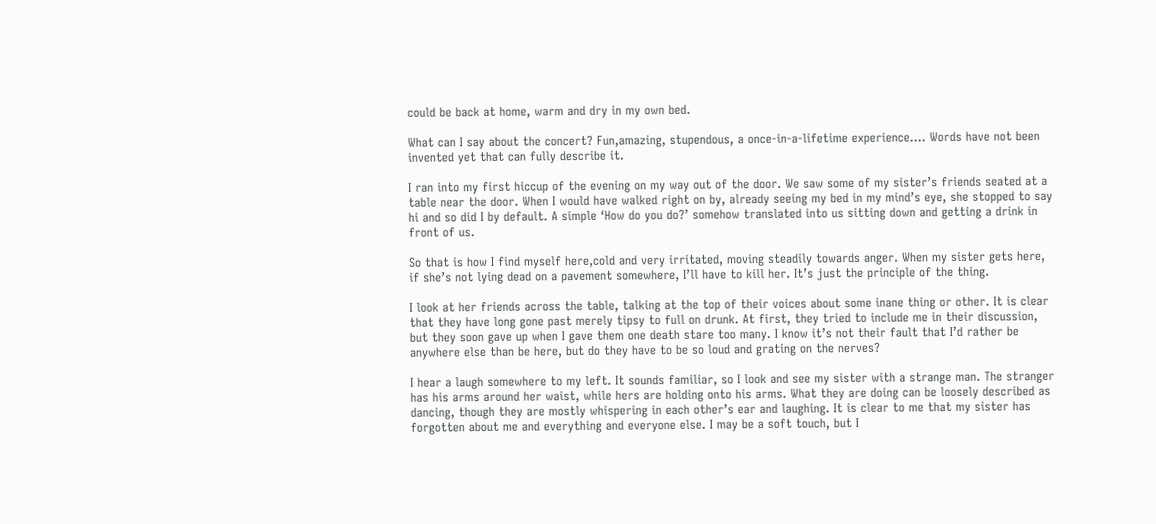could be back at home, warm and dry in my own bed.

What can I say about the concert? Fun,amazing, stupendous, a once-in-a-lifetime experience…. Words have not been invented yet that can fully describe it.

I ran into my first hiccup of the evening on my way out of the door. We saw some of my sister’s friends seated at a table near the door. When I would have walked right on by, already seeing my bed in my mind’s eye, she stopped to say hi and so did I by default. A simple ‘How do you do?’ somehow translated into us sitting down and getting a drink in front of us.

So that is how I find myself here,cold and very irritated, moving steadily towards anger. When my sister gets here, if she’s not lying dead on a pavement somewhere, I’ll have to kill her. It’s just the principle of the thing.

I look at her friends across the table, talking at the top of their voices about some inane thing or other. It is clear that they have long gone past merely tipsy to full on drunk. At first, they tried to include me in their discussion, but they soon gave up when I gave them one death stare too many. I know it’s not their fault that I’d rather be anywhere else than be here, but do they have to be so loud and grating on the nerves?

I hear a laugh somewhere to my left. It sounds familiar, so I look and see my sister with a strange man. The stranger has his arms around her waist, while hers are holding onto his arms. What they are doing can be loosely described as dancing, though they are mostly whispering in each other’s ear and laughing. It is clear to me that my sister has forgotten about me and everything and everyone else. I may be a soft touch, but I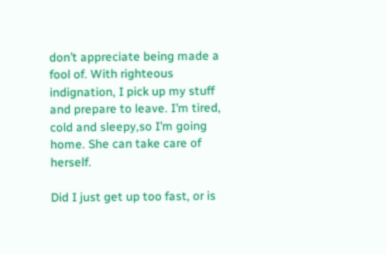don’t appreciate being made a fool of. With righteous indignation, I pick up my stuff and prepare to leave. I’m tired, cold and sleepy,so I’m going home. She can take care of herself.

Did I just get up too fast, or is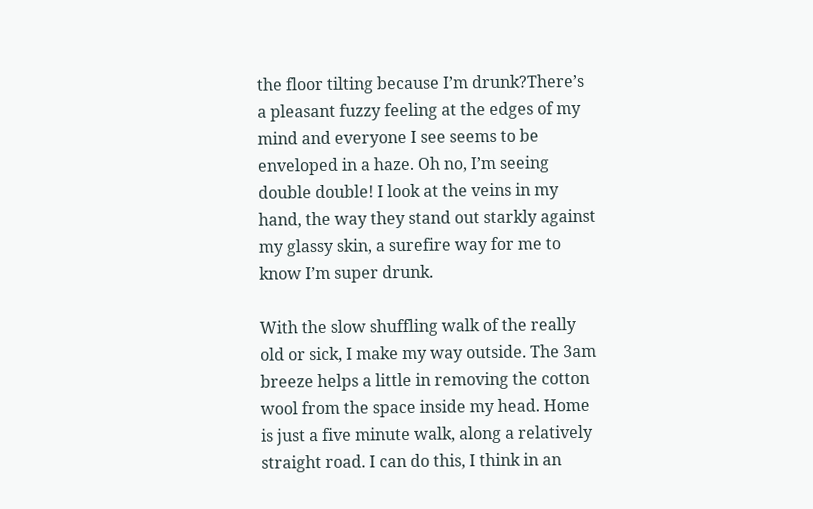the floor tilting because I’m drunk?There’s a pleasant fuzzy feeling at the edges of my mind and everyone I see seems to be enveloped in a haze. Oh no, I’m seeing double double! I look at the veins in my hand, the way they stand out starkly against my glassy skin, a surefire way for me to know I’m super drunk.

With the slow shuffling walk of the really old or sick, I make my way outside. The 3am breeze helps a little in removing the cotton wool from the space inside my head. Home is just a five minute walk, along a relatively straight road. I can do this, I think in an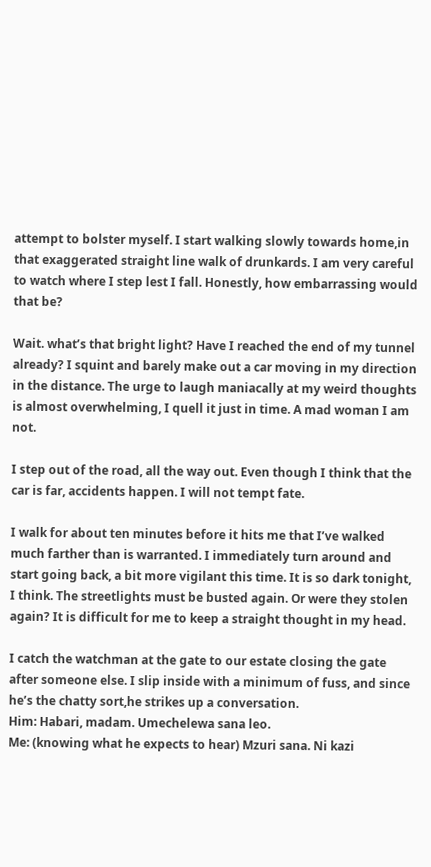attempt to bolster myself. I start walking slowly towards home,in that exaggerated straight line walk of drunkards. I am very careful to watch where I step lest I fall. Honestly, how embarrassing would that be?

Wait. what’s that bright light? Have I reached the end of my tunnel already? I squint and barely make out a car moving in my direction in the distance. The urge to laugh maniacally at my weird thoughts is almost overwhelming, I quell it just in time. A mad woman I am not.

I step out of the road, all the way out. Even though I think that the car is far, accidents happen. I will not tempt fate.

I walk for about ten minutes before it hits me that I’ve walked much farther than is warranted. I immediately turn around and start going back, a bit more vigilant this time. It is so dark tonight, I think. The streetlights must be busted again. Or were they stolen again? It is difficult for me to keep a straight thought in my head.

I catch the watchman at the gate to our estate closing the gate after someone else. I slip inside with a minimum of fuss, and since he’s the chatty sort,he strikes up a conversation.
Him: Habari, madam. Umechelewa sana leo.
Me: (knowing what he expects to hear) Mzuri sana. Ni kazi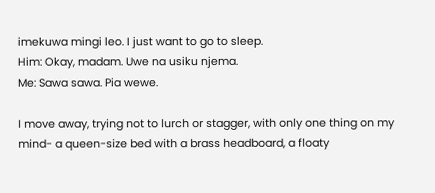imekuwa mingi leo. I just want to go to sleep.
Him: Okay, madam. Uwe na usiku njema.
Me: Sawa sawa. Pia wewe.

I move away, trying not to lurch or stagger, with only one thing on my mind- a queen-size bed with a brass headboard, a floaty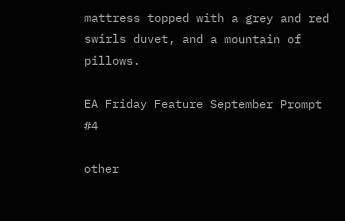mattress topped with a grey and red swirls duvet, and a mountain of pillows.

EA Friday Feature September Prompt #4

other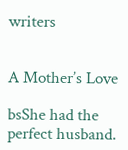writers


A Mother’s Love

bsShe had the perfect husband.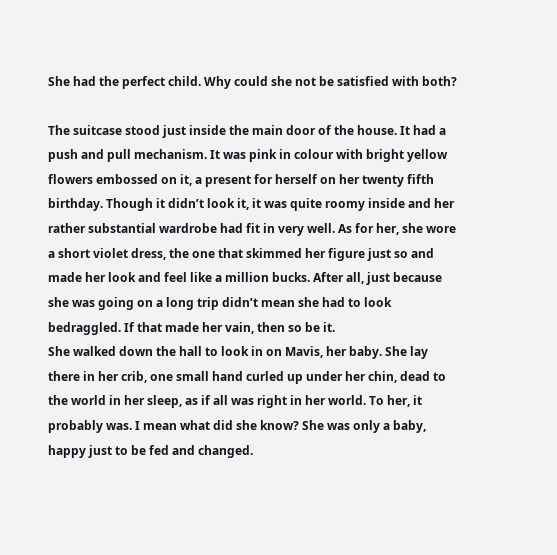She had the perfect child. Why could she not be satisfied with both?

The suitcase stood just inside the main door of the house. It had a push and pull mechanism. It was pink in colour with bright yellow flowers embossed on it, a present for herself on her twenty fifth birthday. Though it didn’t look it, it was quite roomy inside and her rather substantial wardrobe had fit in very well. As for her, she wore a short violet dress, the one that skimmed her figure just so and made her look and feel like a million bucks. After all, just because she was going on a long trip didn’t mean she had to look bedraggled. If that made her vain, then so be it.
She walked down the hall to look in on Mavis, her baby. She lay there in her crib, one small hand curled up under her chin, dead to the world in her sleep, as if all was right in her world. To her, it probably was. I mean what did she know? She was only a baby, happy just to be fed and changed.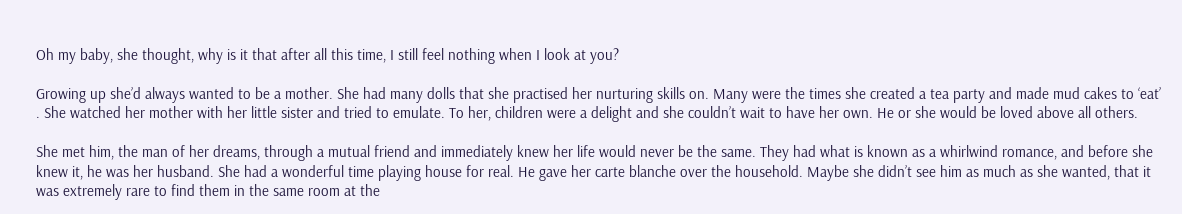Oh my baby, she thought, why is it that after all this time, I still feel nothing when I look at you?

Growing up she’d always wanted to be a mother. She had many dolls that she practised her nurturing skills on. Many were the times she created a tea party and made mud cakes to ‘eat’ . She watched her mother with her little sister and tried to emulate. To her, children were a delight and she couldn’t wait to have her own. He or she would be loved above all others.

She met him, the man of her dreams, through a mutual friend and immediately knew her life would never be the same. They had what is known as a whirlwind romance, and before she knew it, he was her husband. She had a wonderful time playing house for real. He gave her carte blanche over the household. Maybe she didn’t see him as much as she wanted, that it was extremely rare to find them in the same room at the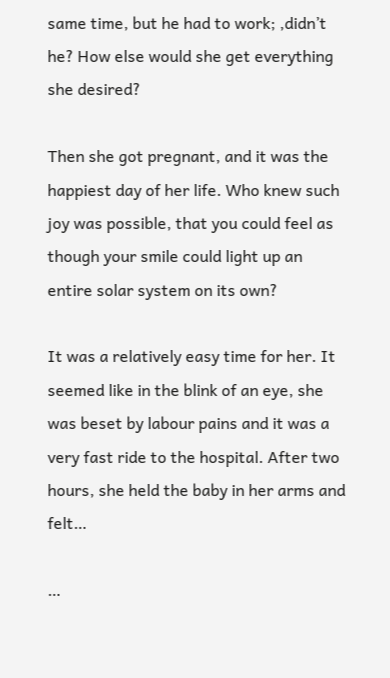same time, but he had to work; ,didn’t he? How else would she get everything she desired?

Then she got pregnant, and it was the happiest day of her life. Who knew such joy was possible, that you could feel as though your smile could light up an entire solar system on its own?

It was a relatively easy time for her. It seemed like in the blink of an eye, she was beset by labour pains and it was a very fast ride to the hospital. After two hours, she held the baby in her arms and felt…

…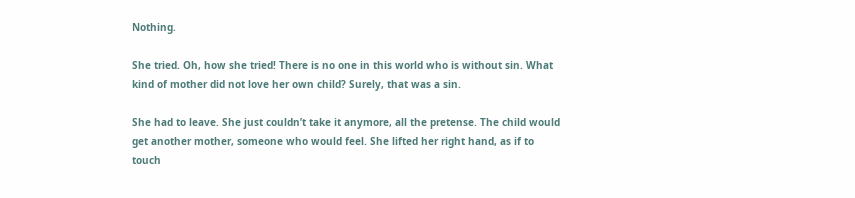Nothing.

She tried. Oh, how she tried! There is no one in this world who is without sin. What kind of mother did not love her own child? Surely, that was a sin.

She had to leave. She just couldn’t take it anymore, all the pretense. The child would get another mother, someone who would feel. She lifted her right hand, as if to touch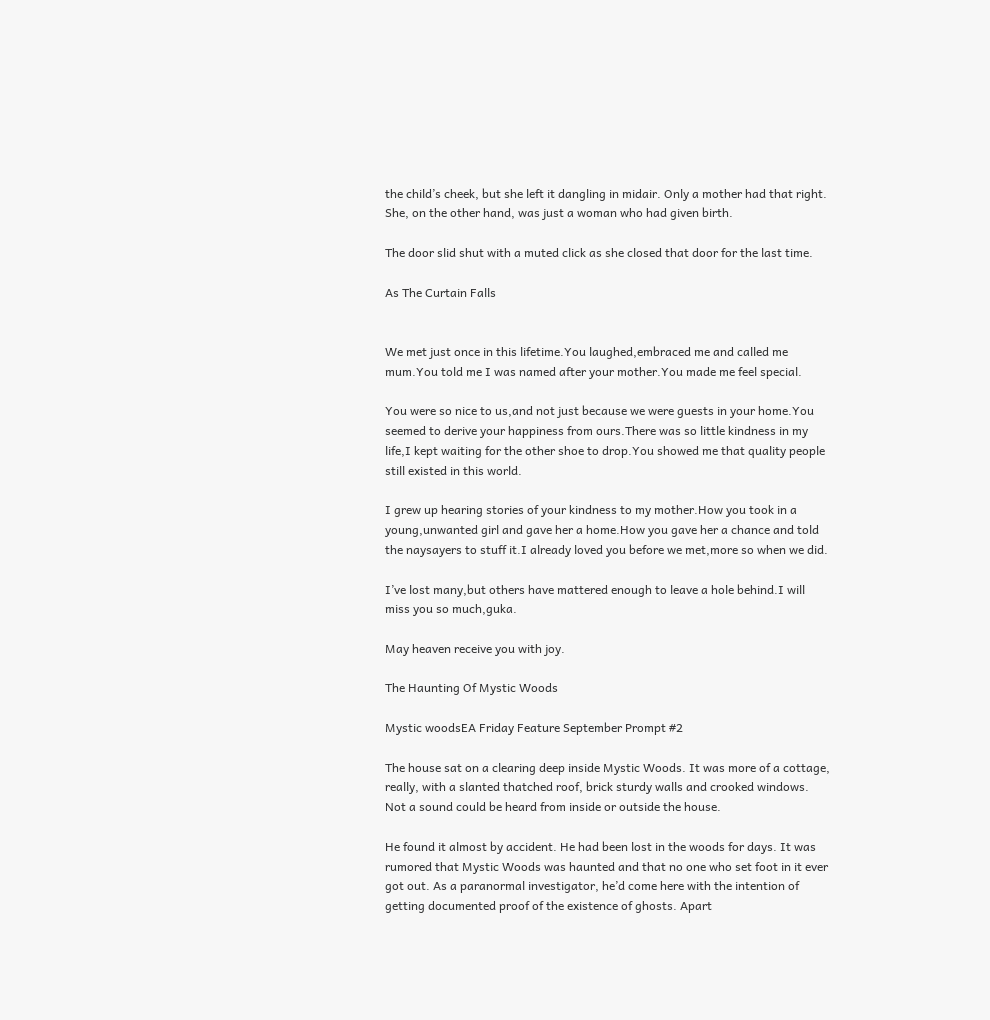the child’s cheek, but she left it dangling in midair. Only a mother had that right. She, on the other hand, was just a woman who had given birth.

The door slid shut with a muted click as she closed that door for the last time.

As The Curtain Falls


We met just once in this lifetime.You laughed,embraced me and called me mum.You told me I was named after your mother.You made me feel special.

You were so nice to us,and not just because we were guests in your home.You seemed to derive your happiness from ours.There was so little kindness in my life,I kept waiting for the other shoe to drop.You showed me that quality people still existed in this world.

I grew up hearing stories of your kindness to my mother.How you took in a young,unwanted girl and gave her a home.How you gave her a chance and told the naysayers to stuff it.I already loved you before we met,more so when we did.

I’ve lost many,but others have mattered enough to leave a hole behind.I will miss you so much,guka.

May heaven receive you with joy.

The Haunting Of Mystic Woods

Mystic woodsEA Friday Feature September Prompt #2

The house sat on a clearing deep inside Mystic Woods. It was more of a cottage, really, with a slanted thatched roof, brick sturdy walls and crooked windows. Not a sound could be heard from inside or outside the house.

He found it almost by accident. He had been lost in the woods for days. It was rumored that Mystic Woods was haunted and that no one who set foot in it ever got out. As a paranormal investigator, he’d come here with the intention of getting documented proof of the existence of ghosts. Apart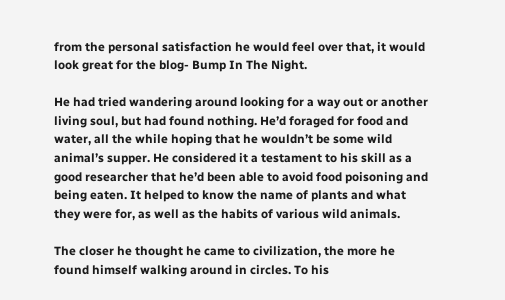from the personal satisfaction he would feel over that, it would look great for the blog- Bump In The Night.

He had tried wandering around looking for a way out or another living soul, but had found nothing. He’d foraged for food and water, all the while hoping that he wouldn’t be some wild animal’s supper. He considered it a testament to his skill as a good researcher that he’d been able to avoid food poisoning and being eaten. It helped to know the name of plants and what they were for, as well as the habits of various wild animals.

The closer he thought he came to civilization, the more he found himself walking around in circles. To his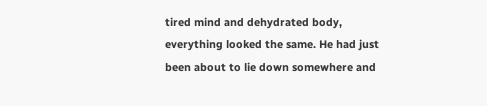tired mind and dehydrated body, everything looked the same. He had just been about to lie down somewhere and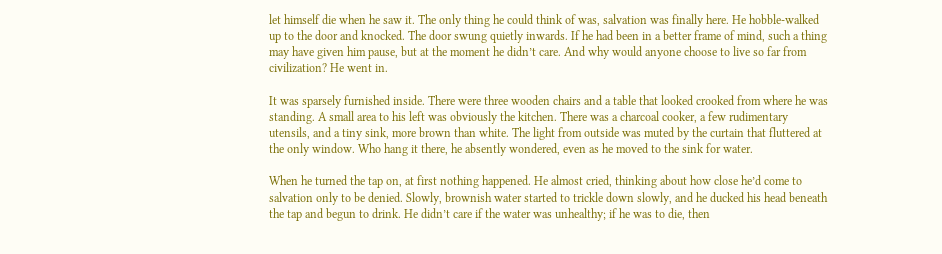let himself die when he saw it. The only thing he could think of was, salvation was finally here. He hobble-walked up to the door and knocked. The door swung quietly inwards. If he had been in a better frame of mind, such a thing may have given him pause, but at the moment he didn’t care. And why would anyone choose to live so far from civilization? He went in.

It was sparsely furnished inside. There were three wooden chairs and a table that looked crooked from where he was standing. A small area to his left was obviously the kitchen. There was a charcoal cooker, a few rudimentary utensils, and a tiny sink, more brown than white. The light from outside was muted by the curtain that fluttered at the only window. Who hang it there, he absently wondered, even as he moved to the sink for water.

When he turned the tap on, at first nothing happened. He almost cried, thinking about how close he’d come to salvation only to be denied. Slowly, brownish water started to trickle down slowly, and he ducked his head beneath the tap and begun to drink. He didn’t care if the water was unhealthy; if he was to die, then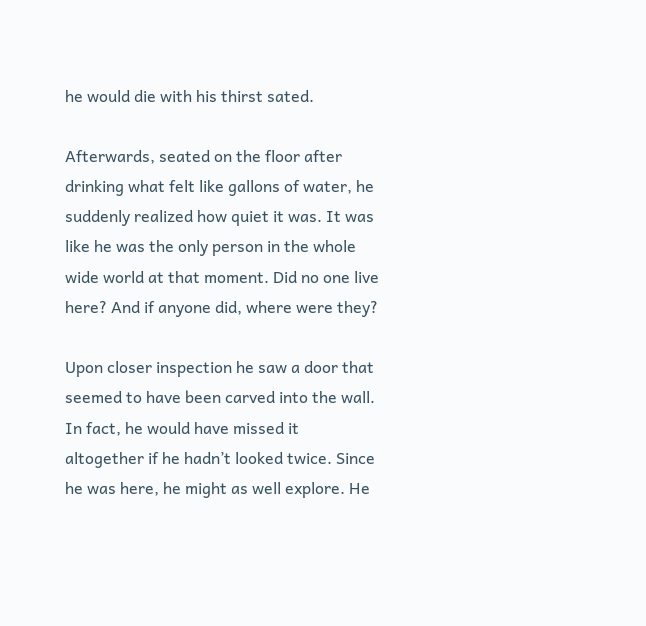he would die with his thirst sated.

Afterwards, seated on the floor after drinking what felt like gallons of water, he suddenly realized how quiet it was. It was like he was the only person in the whole wide world at that moment. Did no one live here? And if anyone did, where were they?

Upon closer inspection he saw a door that seemed to have been carved into the wall. In fact, he would have missed it altogether if he hadn’t looked twice. Since he was here, he might as well explore. He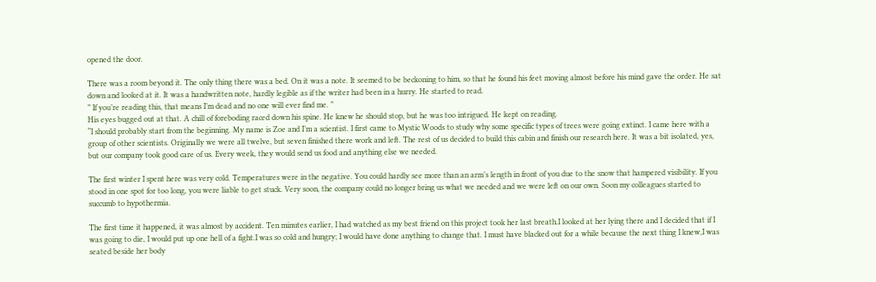opened the door.

There was a room beyond it. The only thing there was a bed. On it was a note. It seemed to be beckoning to him, so that he found his feet moving almost before his mind gave the order. He sat down and looked at it. It was a handwritten note, hardly legible as if the writer had been in a hurry. He started to read.
” If you’re reading this, that means I’m dead and no one will ever find me. ”
His eyes bugged out at that. A chill of foreboding raced down his spine. He knew he should stop, but he was too intrigued. He kept on reading.
“I should probably start from the beginning. My name is Zoe and I’m a scientist. I first came to Mystic Woods to study why some specific types of trees were going extinct. I came here with a group of other scientists. Originally we were all twelve, but seven finished there work and left. The rest of us decided to build this cabin and finish our research here. It was a bit isolated, yes, but our company took good care of us. Every week, they would send us food and anything else we needed.

The first winter I spent here was very cold. Temperatures were in the negative. You could hardly see more than an arm’s length in front of you due to the snow that hampered visibility. If you stood in one spot for too long, you were liable to get stuck. Very soon, the company could no longer bring us what we needed and we were left on our own. Soon my colleagues started to succumb to hypothermia.

The first time it happened, it was almost by accident. Ten minutes earlier, I had watched as my best friend on this project took her last breath.I looked at her lying there and I decided that if I was going to die, I would put up one hell of a fight.I was so cold and hungry; I would have done anything to change that. I must have blacked out for a while because the next thing I knew,I was seated beside her body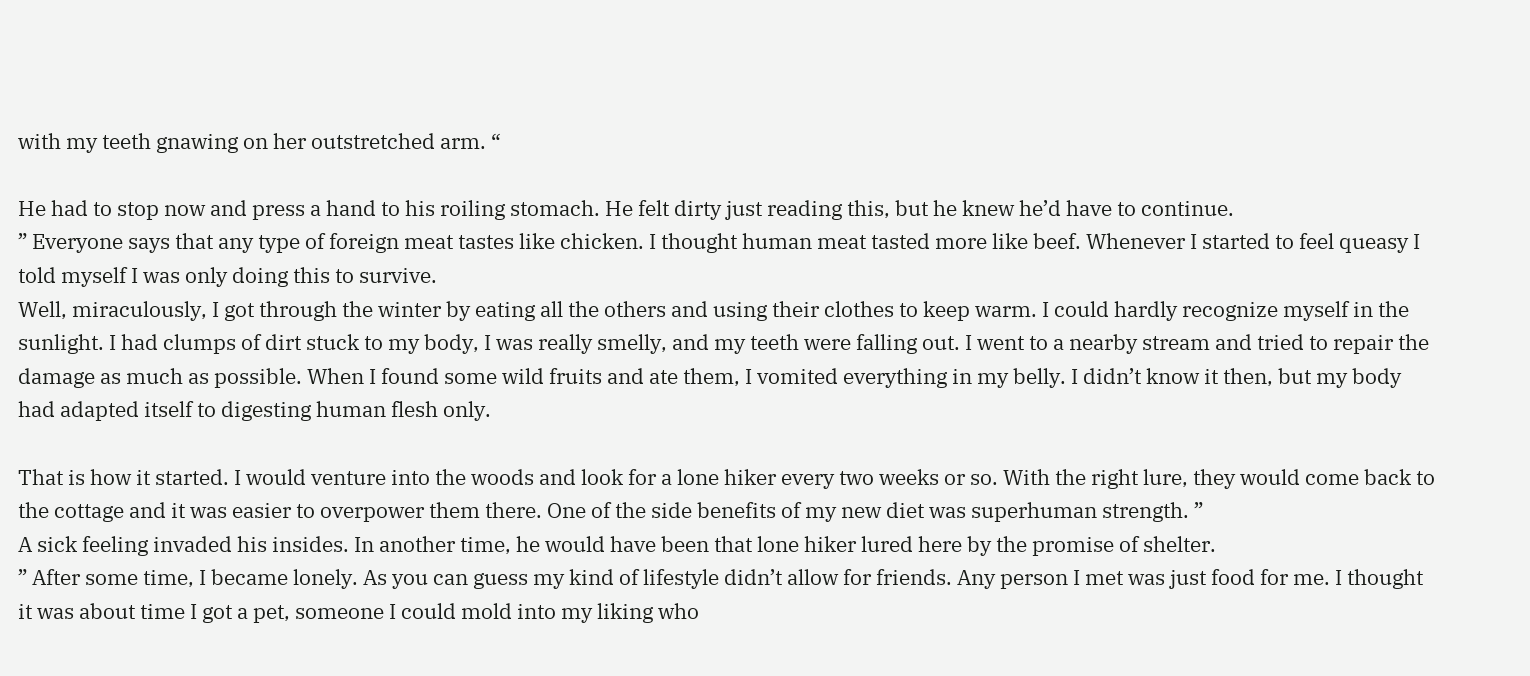with my teeth gnawing on her outstretched arm. “

He had to stop now and press a hand to his roiling stomach. He felt dirty just reading this, but he knew he’d have to continue.
” Everyone says that any type of foreign meat tastes like chicken. I thought human meat tasted more like beef. Whenever I started to feel queasy I told myself I was only doing this to survive.
Well, miraculously, I got through the winter by eating all the others and using their clothes to keep warm. I could hardly recognize myself in the sunlight. I had clumps of dirt stuck to my body, I was really smelly, and my teeth were falling out. I went to a nearby stream and tried to repair the damage as much as possible. When I found some wild fruits and ate them, I vomited everything in my belly. I didn’t know it then, but my body had adapted itself to digesting human flesh only.

That is how it started. I would venture into the woods and look for a lone hiker every two weeks or so. With the right lure, they would come back to the cottage and it was easier to overpower them there. One of the side benefits of my new diet was superhuman strength. ”
A sick feeling invaded his insides. In another time, he would have been that lone hiker lured here by the promise of shelter.
” After some time, I became lonely. As you can guess my kind of lifestyle didn’t allow for friends. Any person I met was just food for me. I thought it was about time I got a pet, someone I could mold into my liking who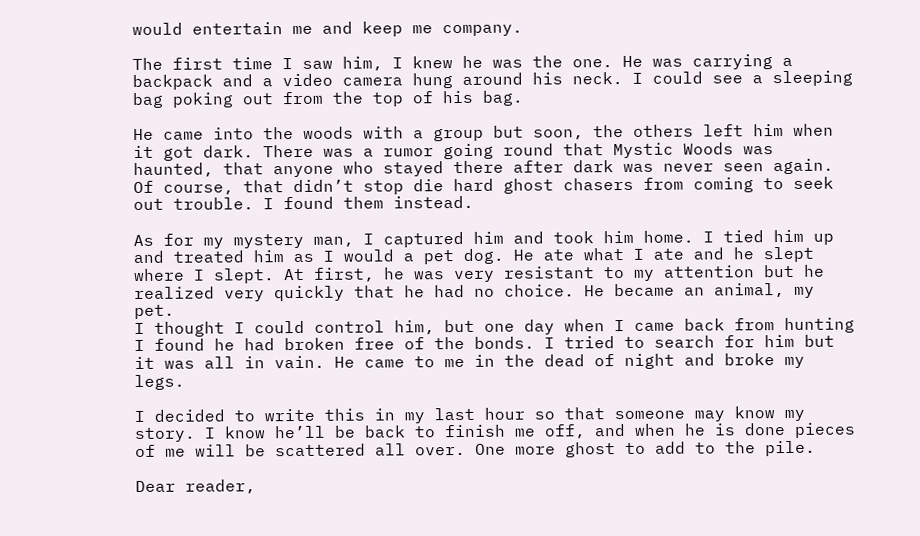would entertain me and keep me company.

The first time I saw him, I knew he was the one. He was carrying a backpack and a video camera hung around his neck. I could see a sleeping bag poking out from the top of his bag.

He came into the woods with a group but soon, the others left him when it got dark. There was a rumor going round that Mystic Woods was haunted, that anyone who stayed there after dark was never seen again. Of course, that didn’t stop die hard ghost chasers from coming to seek out trouble. I found them instead.

As for my mystery man, I captured him and took him home. I tied him up and treated him as I would a pet dog. He ate what I ate and he slept where I slept. At first, he was very resistant to my attention but he realized very quickly that he had no choice. He became an animal, my pet.
I thought I could control him, but one day when I came back from hunting I found he had broken free of the bonds. I tried to search for him but it was all in vain. He came to me in the dead of night and broke my legs.

I decided to write this in my last hour so that someone may know my story. I know he’ll be back to finish me off, and when he is done pieces of me will be scattered all over. One more ghost to add to the pile.

Dear reader,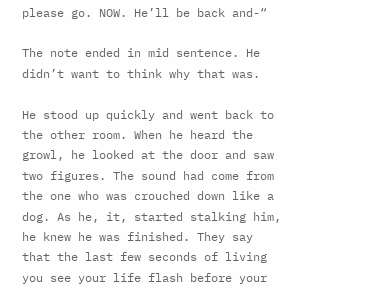please go. NOW. He’ll be back and-“

The note ended in mid sentence. He didn’t want to think why that was.

He stood up quickly and went back to the other room. When he heard the growl, he looked at the door and saw two figures. The sound had come from the one who was crouched down like a dog. As he, it, started stalking him, he knew he was finished. They say that the last few seconds of living you see your life flash before your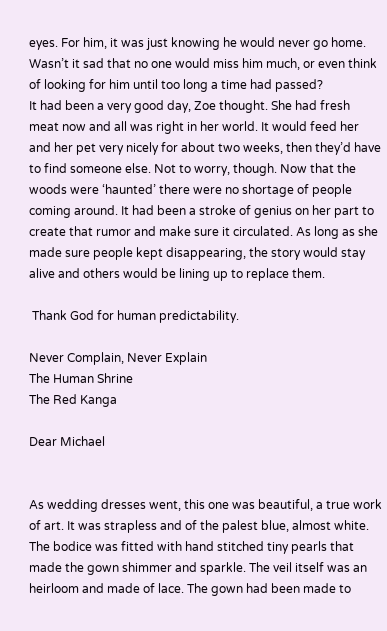eyes. For him, it was just knowing he would never go home. Wasn’t it sad that no one would miss him much, or even think of looking for him until too long a time had passed?
It had been a very good day, Zoe thought. She had fresh meat now and all was right in her world. It would feed her and her pet very nicely for about two weeks, then they’d have to find someone else. Not to worry, though. Now that the woods were ‘haunted’ there were no shortage of people coming around. It had been a stroke of genius on her part to create that rumor and make sure it circulated. As long as she made sure people kept disappearing, the story would stay alive and others would be lining up to replace them.

 Thank God for human predictability.

Never Complain, Never Explain
The Human Shrine
The Red Kanga

Dear Michael


As wedding dresses went, this one was beautiful, a true work of art. It was strapless and of the palest blue, almost white. The bodice was fitted with hand stitched tiny pearls that made the gown shimmer and sparkle. The veil itself was an heirloom and made of lace. The gown had been made to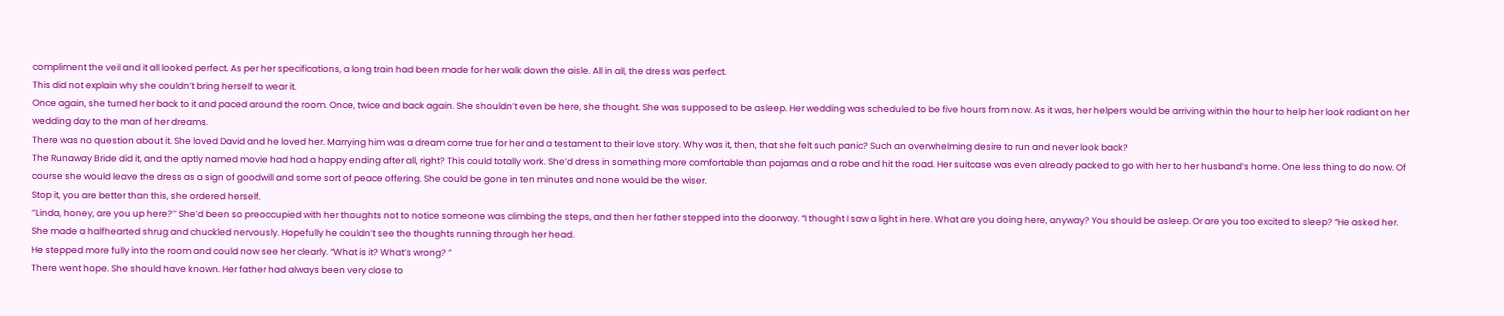compliment the veil and it all looked perfect. As per her specifications, a long train had been made for her walk down the aisle. All in all, the dress was perfect.
This did not explain why she couldn’t bring herself to wear it.
Once again, she turned her back to it and paced around the room. Once, twice and back again. She shouldn’t even be here, she thought. She was supposed to be asleep. Her wedding was scheduled to be five hours from now. As it was, her helpers would be arriving within the hour to help her look radiant on her wedding day to the man of her dreams.
There was no question about it. She loved David and he loved her. Marrying him was a dream come true for her and a testament to their love story. Why was it, then, that she felt such panic? Such an overwhelming desire to run and never look back?
The Runaway Bride did it, and the aptly named movie had had a happy ending after all, right? This could totally work. She’d dress in something more comfortable than pajamas and a robe and hit the road. Her suitcase was even already packed to go with her to her husband’s home. One less thing to do now. Of course she would leave the dress as a sign of goodwill and some sort of peace offering. She could be gone in ten minutes and none would be the wiser.
Stop it, you are better than this, she ordered herself.
‘’Linda, honey, are you up here?’’ She’d been so preoccupied with her thoughts not to notice someone was climbing the steps, and then her father stepped into the doorway. “I thought I saw a light in here. What are you doing here, anyway? You should be asleep. Or are you too excited to sleep? “He asked her.
She made a halfhearted shrug and chuckled nervously. Hopefully he couldn’t see the thoughts running through her head.
He stepped more fully into the room and could now see her clearly. “What is it? What’s wrong? ”
There went hope. She should have known. Her father had always been very close to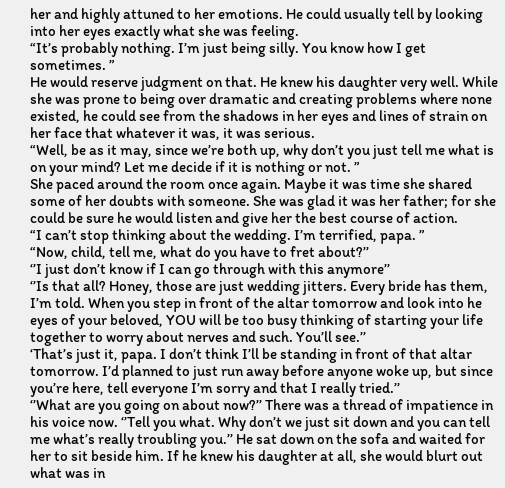her and highly attuned to her emotions. He could usually tell by looking into her eyes exactly what she was feeling.
“It’s probably nothing. I’m just being silly. You know how I get sometimes. ”
He would reserve judgment on that. He knew his daughter very well. While she was prone to being over dramatic and creating problems where none existed, he could see from the shadows in her eyes and lines of strain on her face that whatever it was, it was serious.
“Well, be as it may, since we’re both up, why don’t you just tell me what is on your mind? Let me decide if it is nothing or not. ”
She paced around the room once again. Maybe it was time she shared some of her doubts with someone. She was glad it was her father; for she could be sure he would listen and give her the best course of action.
“I can’t stop thinking about the wedding. I’m terrified, papa. ”
“Now, child, tell me, what do you have to fret about?’’
‘’I just don’t know if I can go through with this anymore’’
‘’Is that all? Honey, those are just wedding jitters. Every bride has them, I’m told. When you step in front of the altar tomorrow and look into he eyes of your beloved, YOU will be too busy thinking of starting your life together to worry about nerves and such. You’ll see.’’
‘That’s just it, papa. I don’t think I’ll be standing in front of that altar tomorrow. I’d planned to just run away before anyone woke up, but since you’re here, tell everyone I’m sorry and that I really tried.’’
‘’What are you going on about now?’’ There was a thread of impatience in his voice now. ‘’Tell you what. Why don’t we just sit down and you can tell me what’s really troubling you.’’ He sat down on the sofa and waited for her to sit beside him. If he knew his daughter at all, she would blurt out what was in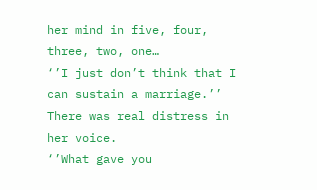her mind in five, four, three, two, one…
‘’I just don’t think that I can sustain a marriage.’’ There was real distress in her voice.
‘’What gave you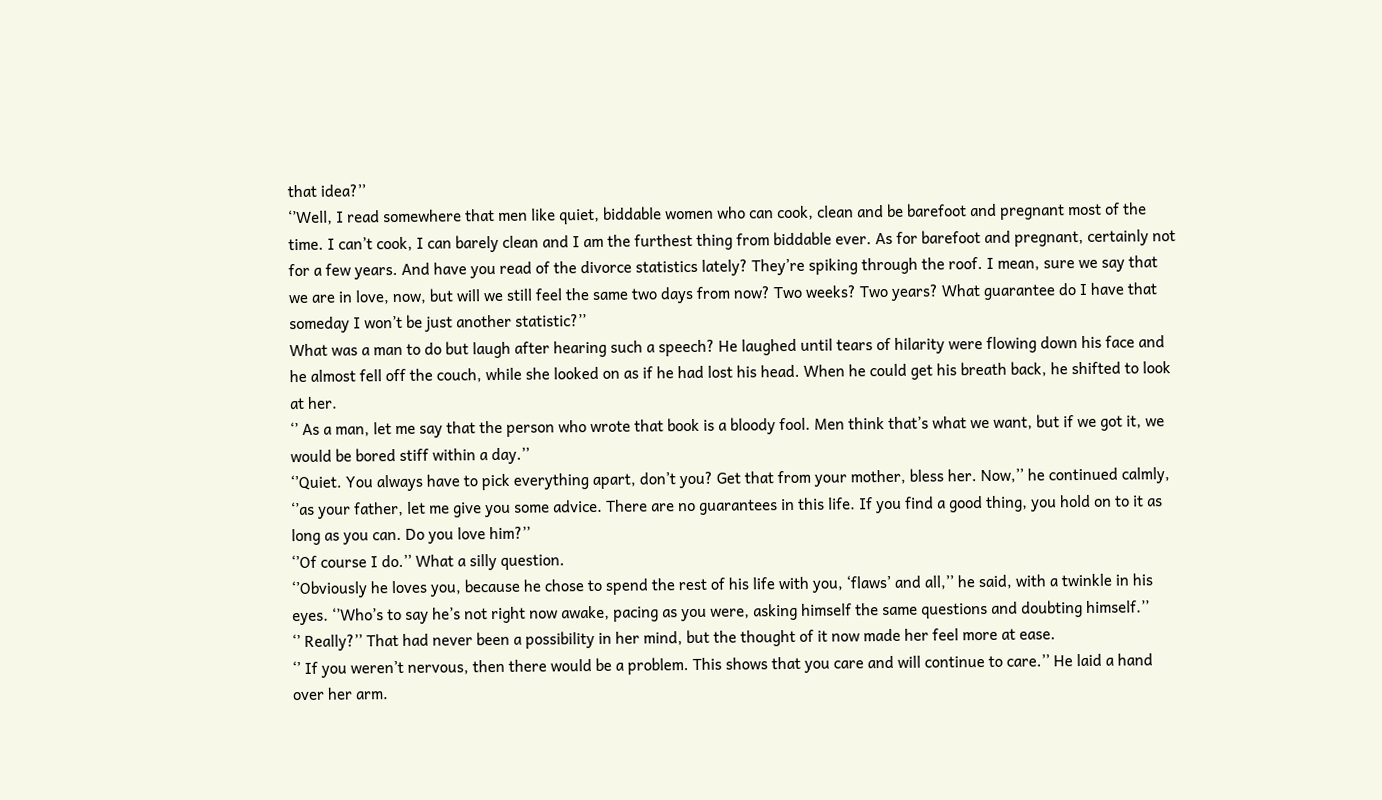that idea?’’
‘’Well, I read somewhere that men like quiet, biddable women who can cook, clean and be barefoot and pregnant most of the time. I can’t cook, I can barely clean and I am the furthest thing from biddable ever. As for barefoot and pregnant, certainly not for a few years. And have you read of the divorce statistics lately? They’re spiking through the roof. I mean, sure we say that we are in love, now, but will we still feel the same two days from now? Two weeks? Two years? What guarantee do I have that someday I won’t be just another statistic?’’
What was a man to do but laugh after hearing such a speech? He laughed until tears of hilarity were flowing down his face and he almost fell off the couch, while she looked on as if he had lost his head. When he could get his breath back, he shifted to look at her.
‘’ As a man, let me say that the person who wrote that book is a bloody fool. Men think that’s what we want, but if we got it, we would be bored stiff within a day.’’
‘’Quiet. You always have to pick everything apart, don’t you? Get that from your mother, bless her. Now,’’ he continued calmly, ‘’as your father, let me give you some advice. There are no guarantees in this life. If you find a good thing, you hold on to it as long as you can. Do you love him?’’
‘’Of course I do.’’ What a silly question.
‘’Obviously he loves you, because he chose to spend the rest of his life with you, ‘flaws’ and all,’’ he said, with a twinkle in his eyes. ‘’Who’s to say he’s not right now awake, pacing as you were, asking himself the same questions and doubting himself.’’
‘’ Really?’’ That had never been a possibility in her mind, but the thought of it now made her feel more at ease.
‘’ If you weren’t nervous, then there would be a problem. This shows that you care and will continue to care.’’ He laid a hand over her arm.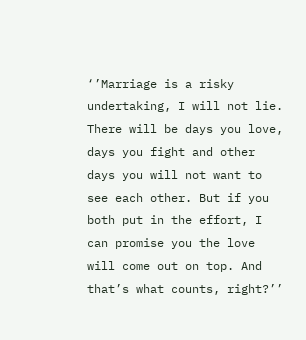‘’Marriage is a risky undertaking, I will not lie. There will be days you love, days you fight and other days you will not want to see each other. But if you both put in the effort, I can promise you the love will come out on top. And that’s what counts, right?’’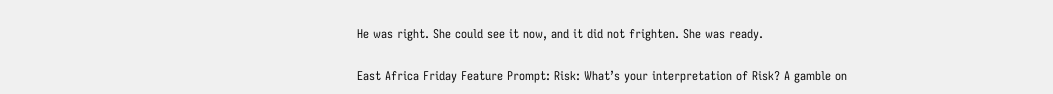He was right. She could see it now, and it did not frighten. She was ready.

East Africa Friday Feature Prompt: Risk: What’s your interpretation of Risk? A gamble on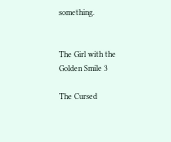something.


The Girl with the Golden Smile 3

The Cursed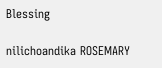Blessing

nilichoandika ROSEMARY